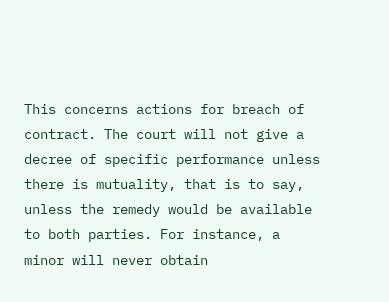This concerns actions for breach of contract. The court will not give a decree of specific performance unless there is mutuality, that is to say, unless the remedy would be available to both parties. For instance, a minor will never obtain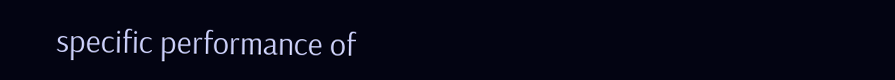specific performance of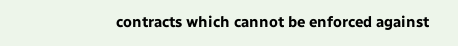contracts which cannot be enforced against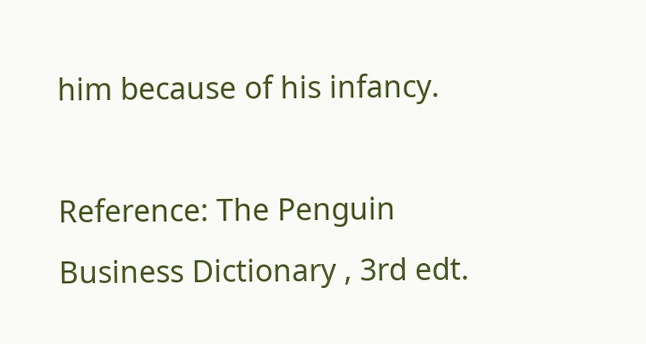him because of his infancy.

Reference: The Penguin Business Dictionary , 3rd edt.